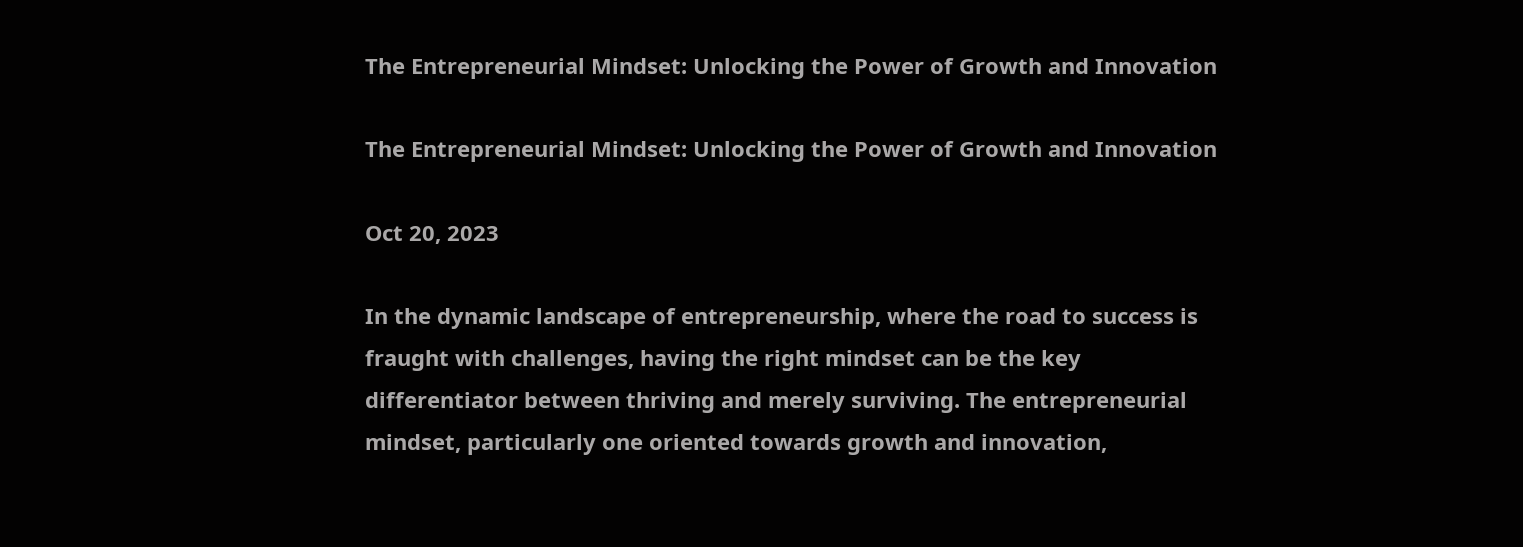The Entrepreneurial Mindset: Unlocking the Power of Growth and Innovation

The Entrepreneurial Mindset: Unlocking the Power of Growth and Innovation

Oct 20, 2023

In the dynamic landscape of entrepreneurship, where the road to success is fraught with challenges, having the right mindset can be the key differentiator between thriving and merely surviving. The entrepreneurial mindset, particularly one oriented towards growth and innovation,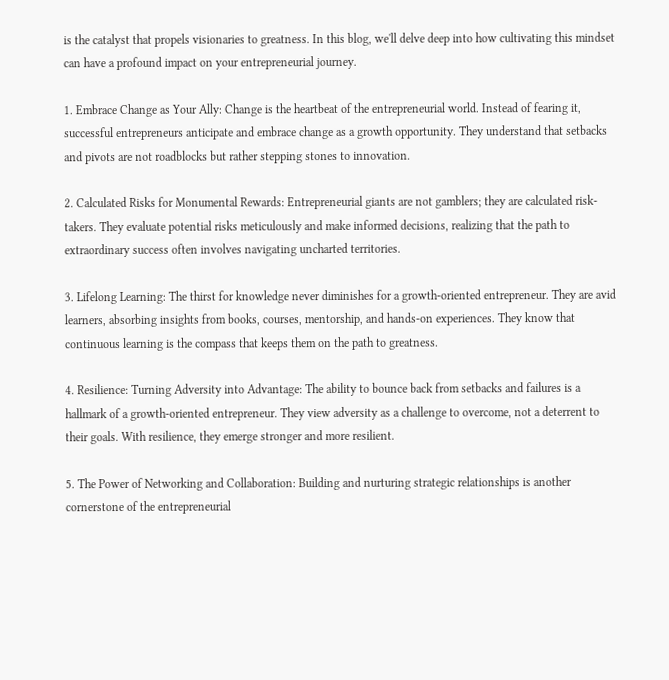is the catalyst that propels visionaries to greatness. In this blog, we'll delve deep into how cultivating this mindset can have a profound impact on your entrepreneurial journey.

1. Embrace Change as Your Ally: Change is the heartbeat of the entrepreneurial world. Instead of fearing it, successful entrepreneurs anticipate and embrace change as a growth opportunity. They understand that setbacks and pivots are not roadblocks but rather stepping stones to innovation.

2. Calculated Risks for Monumental Rewards: Entrepreneurial giants are not gamblers; they are calculated risk-takers. They evaluate potential risks meticulously and make informed decisions, realizing that the path to extraordinary success often involves navigating uncharted territories.

3. Lifelong Learning: The thirst for knowledge never diminishes for a growth-oriented entrepreneur. They are avid learners, absorbing insights from books, courses, mentorship, and hands-on experiences. They know that continuous learning is the compass that keeps them on the path to greatness.

4. Resilience: Turning Adversity into Advantage: The ability to bounce back from setbacks and failures is a hallmark of a growth-oriented entrepreneur. They view adversity as a challenge to overcome, not a deterrent to their goals. With resilience, they emerge stronger and more resilient.

5. The Power of Networking and Collaboration: Building and nurturing strategic relationships is another cornerstone of the entrepreneurial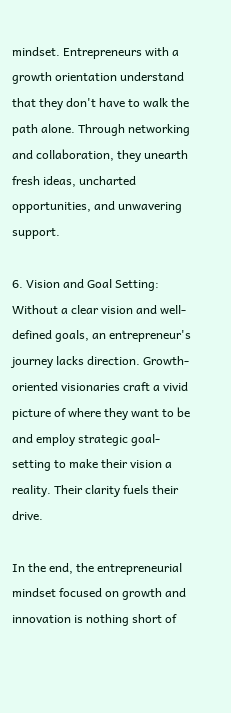mindset. Entrepreneurs with a growth orientation understand that they don't have to walk the path alone. Through networking and collaboration, they unearth fresh ideas, uncharted opportunities, and unwavering support.

6. Vision and Goal Setting: Without a clear vision and well-defined goals, an entrepreneur's journey lacks direction. Growth-oriented visionaries craft a vivid picture of where they want to be and employ strategic goal-setting to make their vision a reality. Their clarity fuels their drive.

In the end, the entrepreneurial mindset focused on growth and innovation is nothing short of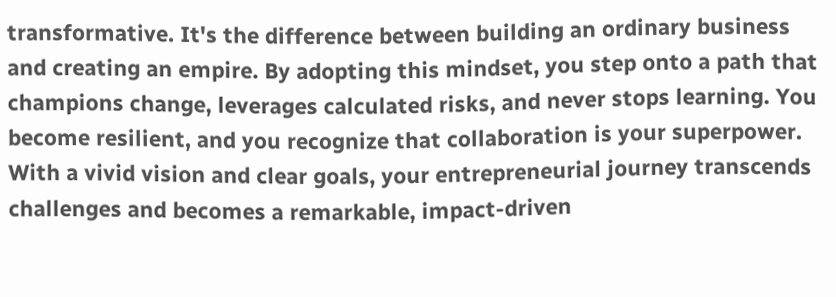transformative. It's the difference between building an ordinary business and creating an empire. By adopting this mindset, you step onto a path that champions change, leverages calculated risks, and never stops learning. You become resilient, and you recognize that collaboration is your superpower. With a vivid vision and clear goals, your entrepreneurial journey transcends challenges and becomes a remarkable, impact-driven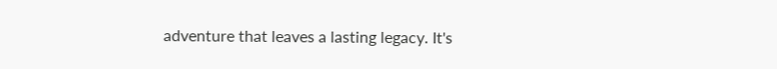adventure that leaves a lasting legacy. It's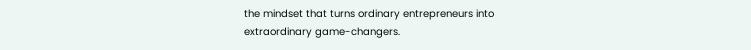the mindset that turns ordinary entrepreneurs into extraordinary game-changers.